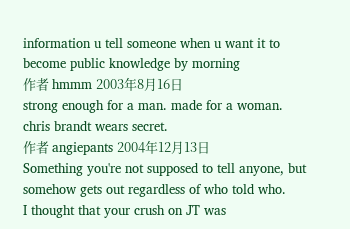information u tell someone when u want it to become public knowledge by morning
作者 hmmm 2003年8月16日
strong enough for a man. made for a woman.
chris brandt wears secret.
作者 angiepants 2004年12月13日
Something you're not supposed to tell anyone, but somehow gets out regardless of who told who.
I thought that your crush on JT was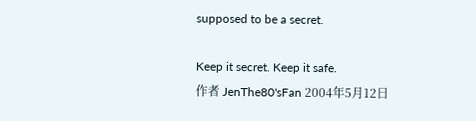supposed to be a secret.

Keep it secret. Keep it safe.
作者 JenThe80'sFan 2004年5月12日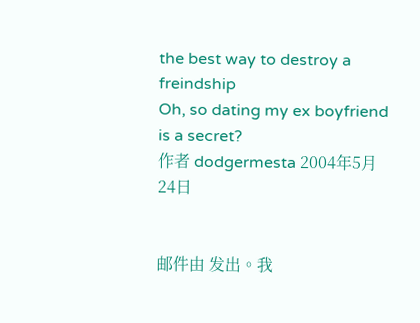the best way to destroy a freindship
Oh, so dating my ex boyfriend is a secret?
作者 dodgermesta 2004年5月24日


邮件由 发出。我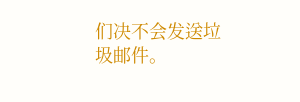们决不会发送垃圾邮件。